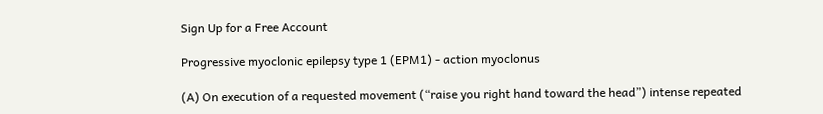Sign Up for a Free Account

Progressive myoclonic epilepsy type 1 (EPM1) - action myoclonus

(A) On execution of a requested movement (“raise you right hand toward the head”) intense repeated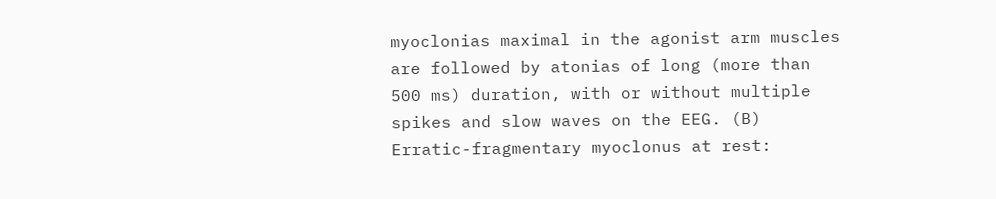myoclonias maximal in the agonist arm muscles are followed by atonias of long (more than 500 ms) duration, with or without multiple spikes and slow waves on the EEG. (B) Erratic-fragmentary myoclonus at rest: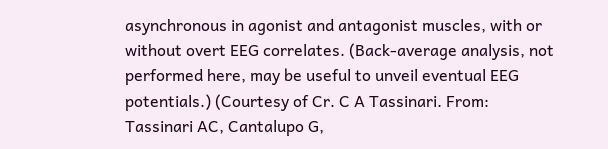asynchronous in agonist and antagonist muscles, with or without overt EEG correlates. (Back-average analysis, not performed here, may be useful to unveil eventual EEG potentials.) (Courtesy of Cr. C A Tassinari. From: Tassinari AC, Cantalupo G,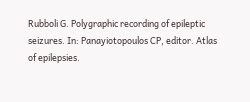Rubboli G. Polygraphic recording of epileptic seizures. In: Panayiotopoulos CP, editor. Atlas of epilepsies.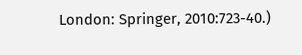London: Springer, 2010:723-40.)